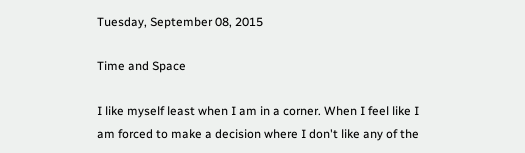Tuesday, September 08, 2015

Time and Space

I like myself least when I am in a corner. When I feel like I am forced to make a decision where I don't like any of the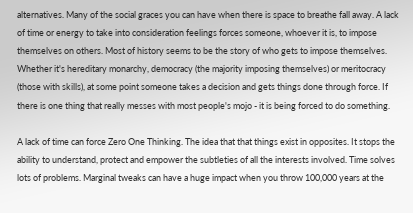alternatives. Many of the social graces you can have when there is space to breathe fall away. A lack of time or energy to take into consideration feelings forces someone, whoever it is, to impose themselves on others. Most of history seems to be the story of who gets to impose themselves. Whether it's hereditary monarchy, democracy (the majority imposing themselves) or meritocracy (those with skills), at some point someone takes a decision and gets things done through force. If there is one thing that really messes with most people's mojo - it is being forced to do something.

A lack of time can force Zero One Thinking. The idea that that things exist in opposites. It stops the ability to understand, protect and empower the subtleties of all the interests involved. Time solves lots of problems. Marginal tweaks can have a huge impact when you throw 100,000 years at the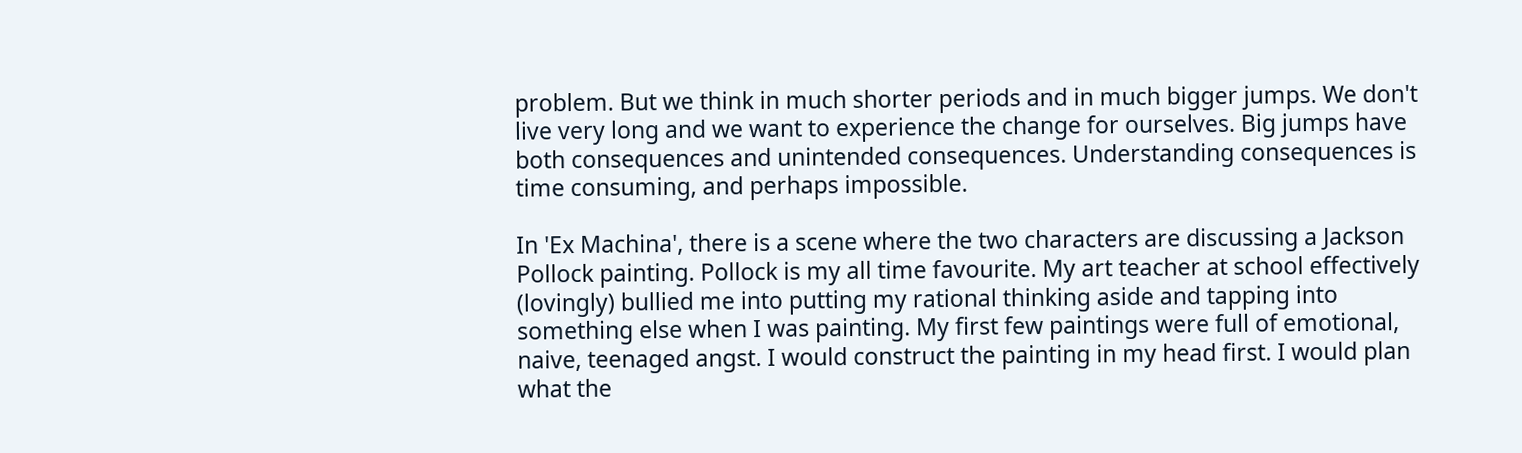problem. But we think in much shorter periods and in much bigger jumps. We don't live very long and we want to experience the change for ourselves. Big jumps have both consequences and unintended consequences. Understanding consequences is time consuming, and perhaps impossible.

In 'Ex Machina', there is a scene where the two characters are discussing a Jackson Pollock painting. Pollock is my all time favourite. My art teacher at school effectively (lovingly) bullied me into putting my rational thinking aside and tapping into something else when I was painting. My first few paintings were full of emotional, naive, teenaged angst. I would construct the painting in my head first. I would plan what the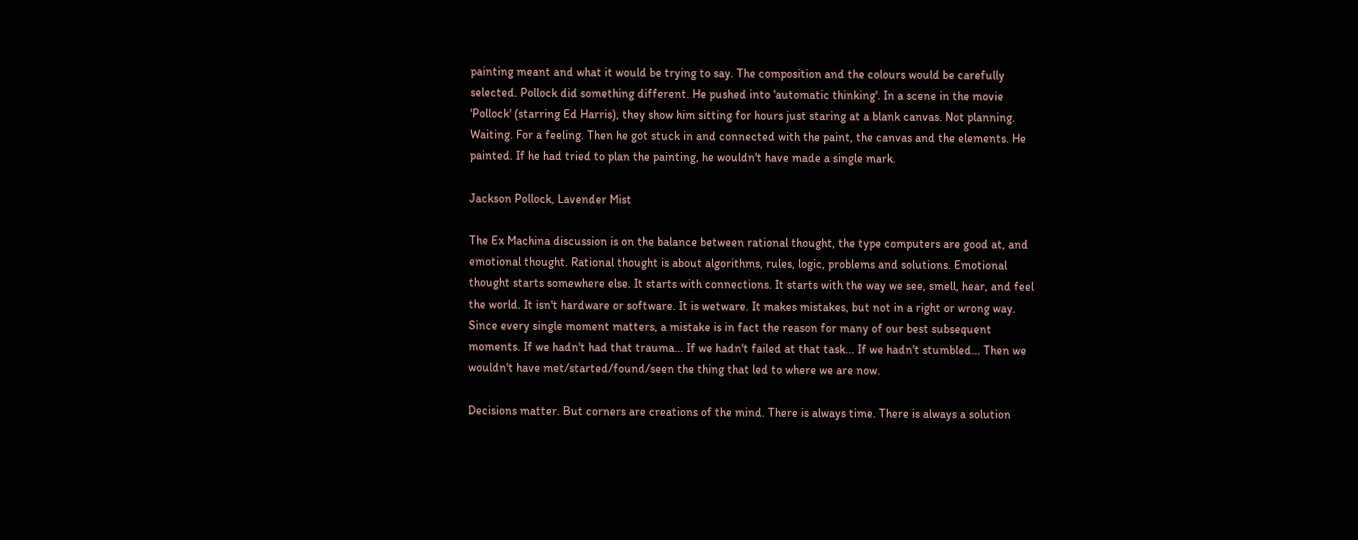painting meant and what it would be trying to say. The composition and the colours would be carefully selected. Pollock did something different. He pushed into 'automatic thinking'. In a scene in the movie 'Pollock' (starring Ed Harris), they show him sitting for hours just staring at a blank canvas. Not planning. Waiting. For a feeling. Then he got stuck in and connected with the paint, the canvas and the elements. He painted. If he had tried to plan the painting, he wouldn't have made a single mark.

Jackson Pollock, Lavender Mist

The Ex Machina discussion is on the balance between rational thought, the type computers are good at, and emotional thought. Rational thought is about algorithms, rules, logic, problems and solutions. Emotional thought starts somewhere else. It starts with connections. It starts with the way we see, smell, hear, and feel the world. It isn't hardware or software. It is wetware. It makes mistakes, but not in a right or wrong way. Since every single moment matters, a mistake is in fact the reason for many of our best subsequent moments. If we hadn't had that trauma... If we hadn't failed at that task... If we hadn't stumbled... Then we wouldn't have met/started/found/seen the thing that led to where we are now.

Decisions matter. But corners are creations of the mind. There is always time. There is always a solution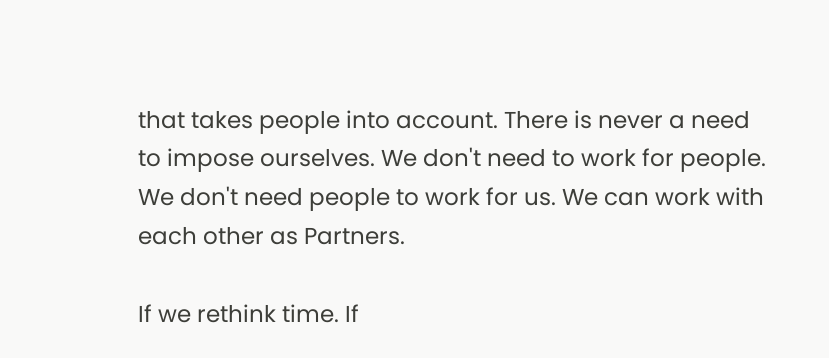that takes people into account. There is never a need to impose ourselves. We don't need to work for people. We don't need people to work for us. We can work with each other as Partners.

If we rethink time. If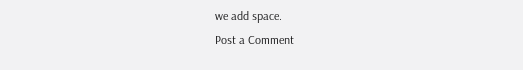we add space.
Post a Comment